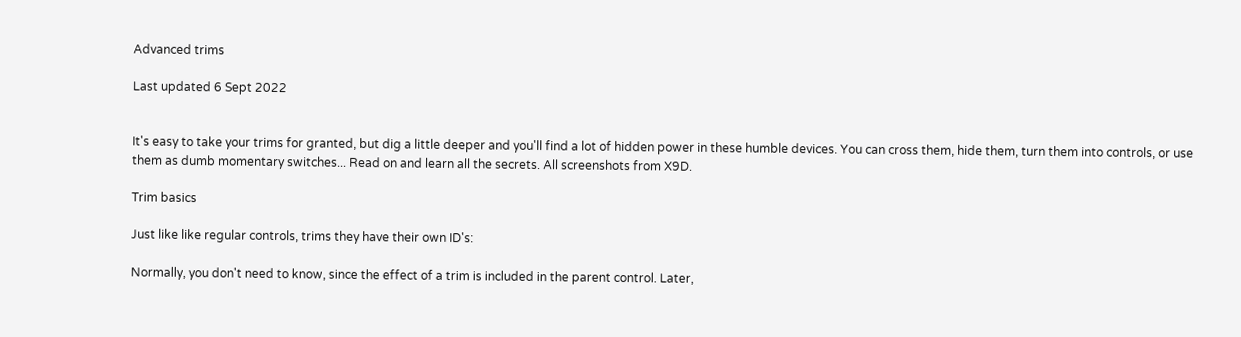Advanced trims

Last updated 6 Sept 2022


It's easy to take your trims for granted, but dig a little deeper and you'll find a lot of hidden power in these humble devices. You can cross them, hide them, turn them into controls, or use them as dumb momentary switches... Read on and learn all the secrets. All screenshots from X9D.

Trim basics

Just like like regular controls, trims they have their own ID's:

Normally, you don't need to know, since the effect of a trim is included in the parent control. Later,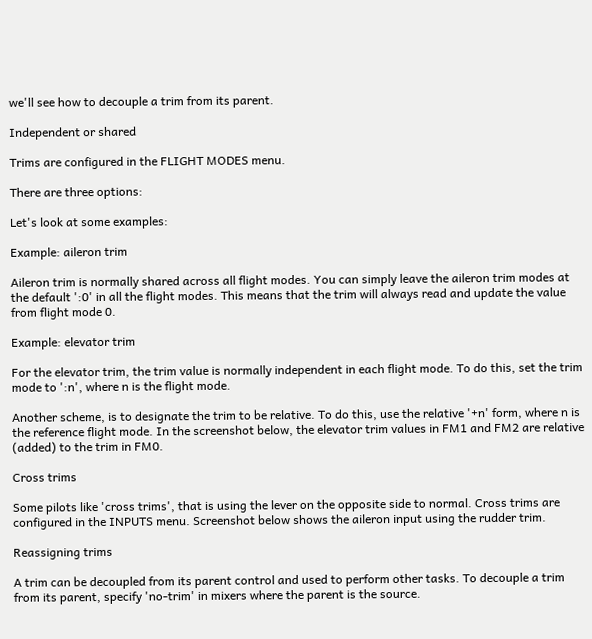we'll see how to decouple a trim from its parent.

Independent or shared

Trims are configured in the FLIGHT MODES menu.

There are three options:

Let's look at some examples:

Example: aileron trim

Aileron trim is normally shared across all flight modes. You can simply leave the aileron trim modes at the default ':0' in all the flight modes. This means that the trim will always read and update the value from flight mode 0.

Example: elevator trim

For the elevator trim, the trim value is normally independent in each flight mode. To do this, set the trim mode to ':n', where n is the flight mode.

Another scheme, is to designate the trim to be relative. To do this, use the relative '+n' form, where n is the reference flight mode. In the screenshot below, the elevator trim values in FM1 and FM2 are relative (added) to the trim in FM0.

Cross trims

Some pilots like 'cross trims', that is using the lever on the opposite side to normal. Cross trims are configured in the INPUTS menu. Screenshot below shows the aileron input using the rudder trim.

Reassigning trims

A trim can be decoupled from its parent control and used to perform other tasks. To decouple a trim from its parent, specify 'no-trim' in mixers where the parent is the source.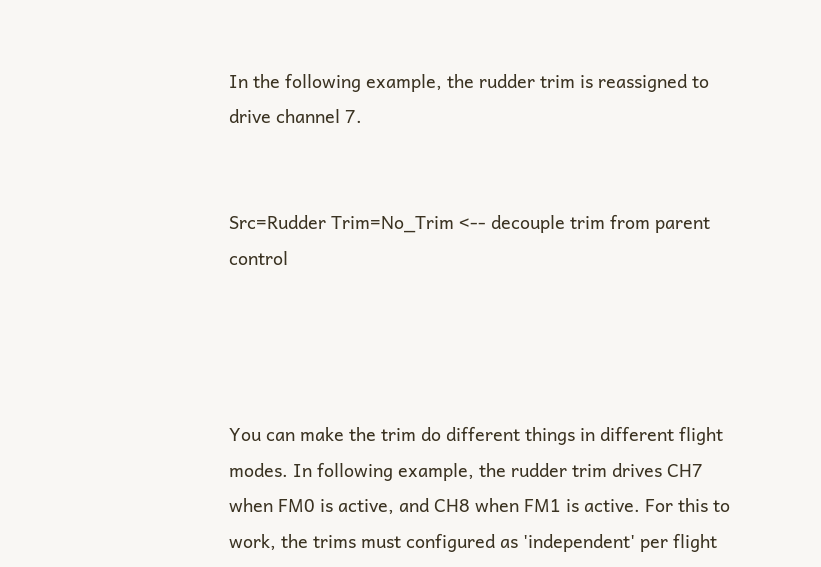In the following example, the rudder trim is reassigned to drive channel 7.


Src=Rudder Trim=No_Trim <-- decouple trim from parent control




You can make the trim do different things in different flight modes. In following example, the rudder trim drives CH7 when FM0 is active, and CH8 when FM1 is active. For this to work, the trims must configured as 'independent' per flight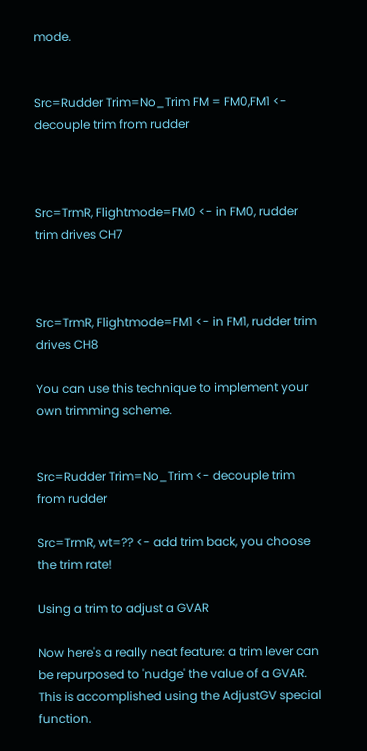mode.


Src=Rudder Trim=No_Trim FM = FM0,FM1 <- decouple trim from rudder



Src=TrmR, Flightmode=FM0 <- in FM0, rudder trim drives CH7



Src=TrmR, Flightmode=FM1 <- in FM1, rudder trim drives CH8

You can use this technique to implement your own trimming scheme.


Src=Rudder Trim=No_Trim <- decouple trim from rudder

Src=TrmR, wt=?? <- add trim back, you choose the trim rate!

Using a trim to adjust a GVAR

Now here's a really neat feature: a trim lever can be repurposed to 'nudge' the value of a GVAR. This is accomplished using the AdjustGV special function.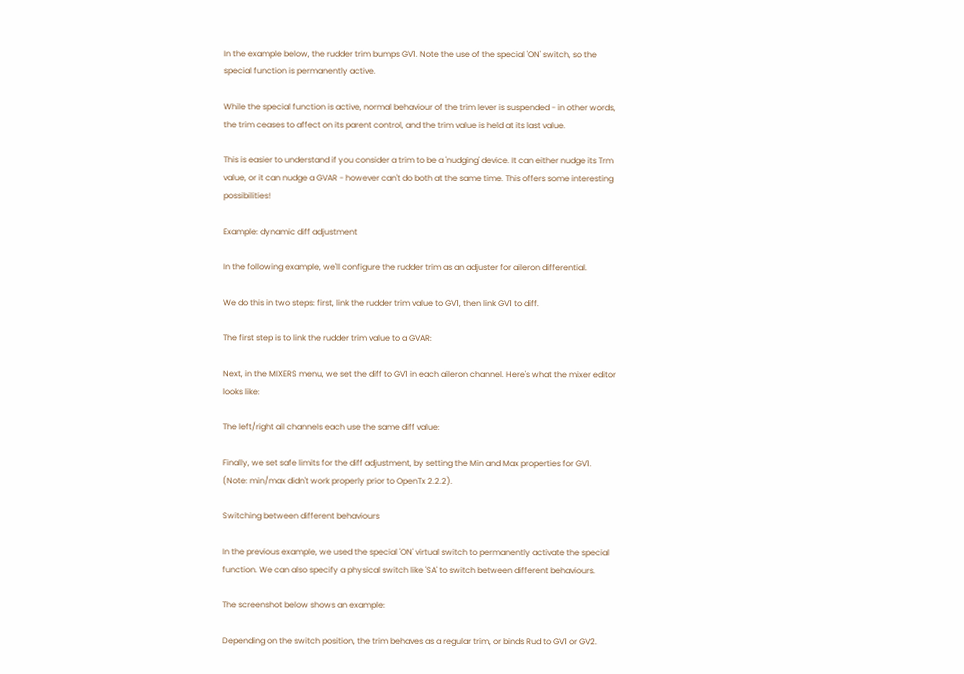In the example below, the rudder trim bumps GV1. Note the use of the special 'ON' switch, so the special function is permanently active.

While the special function is active, normal behaviour of the trim lever is suspended - in other words, the trim ceases to affect on its parent control, and the trim value is held at its last value.

This is easier to understand if you consider a trim to be a 'nudging' device. It can either nudge its Trm value, or it can nudge a GVAR - however can't do both at the same time. This offers some interesting possibilities!

Example: dynamic diff adjustment

In the following example, we'll configure the rudder trim as an adjuster for aileron differential.

We do this in two steps: first, link the rudder trim value to GV1, then link GV1 to diff.

The first step is to link the rudder trim value to a GVAR:

Next, in the MIXERS menu, we set the diff to GV1 in each aileron channel. Here's what the mixer editor looks like:

The left/right ail channels each use the same diff value:

Finally, we set safe limits for the diff adjustment, by setting the Min and Max properties for GV1. (Note: min/max didn't work properly prior to OpenTx 2.2.2).

Switching between different behaviours

In the previous example, we used the special 'ON' virtual switch to permanently activate the special function. We can also specify a physical switch like 'SA' to switch between different behaviours.

The screenshot below shows an example:

Depending on the switch position, the trim behaves as a regular trim, or binds Rud to GV1 or GV2.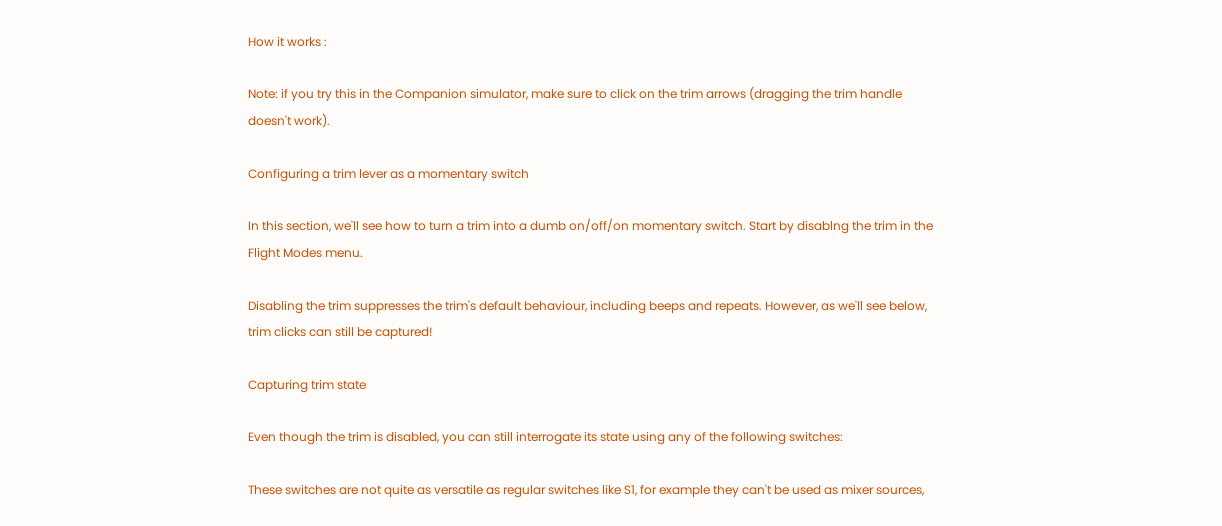How it works :

Note: if you try this in the Companion simulator, make sure to click on the trim arrows (dragging the trim handle doesn't work).

Configuring a trim lever as a momentary switch

In this section, we'll see how to turn a trim into a dumb on/off/on momentary switch. Start by disablng the trim in the Flight Modes menu.

Disabling the trim suppresses the trim's default behaviour, including beeps and repeats. However, as we'll see below, trim clicks can still be captured!

Capturing trim state

Even though the trim is disabled, you can still interrogate its state using any of the following switches:

These switches are not quite as versatile as regular switches like S1, for example they can't be used as mixer sources,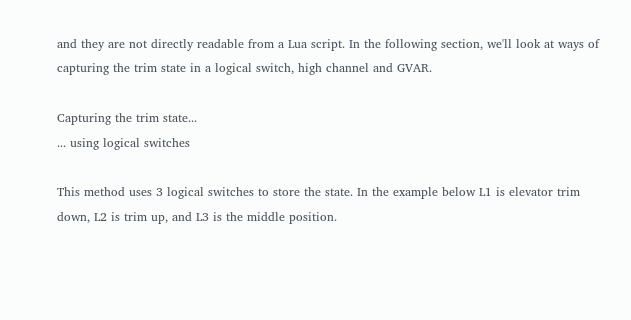and they are not directly readable from a Lua script. In the following section, we'll look at ways of capturing the trim state in a logical switch, high channel and GVAR.

Capturing the trim state...
... using logical switches

This method uses 3 logical switches to store the state. In the example below L1 is elevator trim down, L2 is trim up, and L3 is the middle position.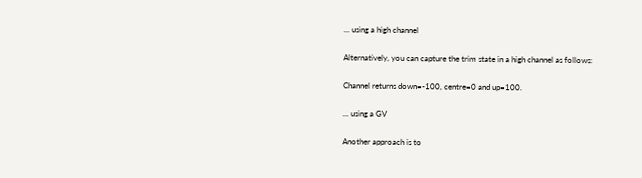... using a high channel

Alternatively, you can capture the trim state in a high channel as follows:

Channel returns down=-100, centre=0 and up=100.

... using a GV

Another approach is to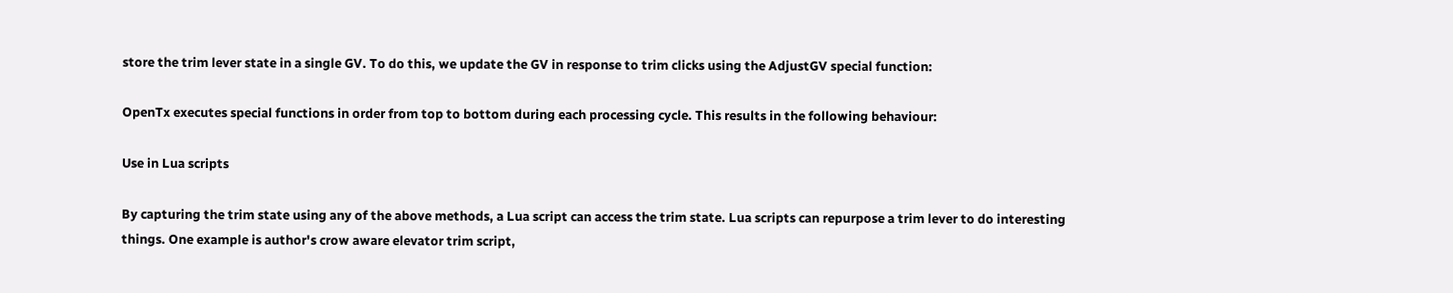store the trim lever state in a single GV. To do this, we update the GV in response to trim clicks using the AdjustGV special function:

OpenTx executes special functions in order from top to bottom during each processing cycle. This results in the following behaviour:

Use in Lua scripts

By capturing the trim state using any of the above methods, a Lua script can access the trim state. Lua scripts can repurpose a trim lever to do interesting things. One example is author's crow aware elevator trim script,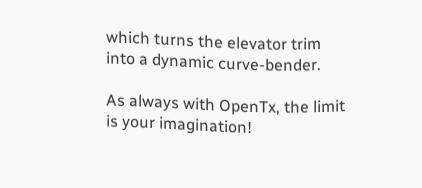which turns the elevator trim into a dynamic curve-bender.

As always with OpenTx, the limit is your imagination!